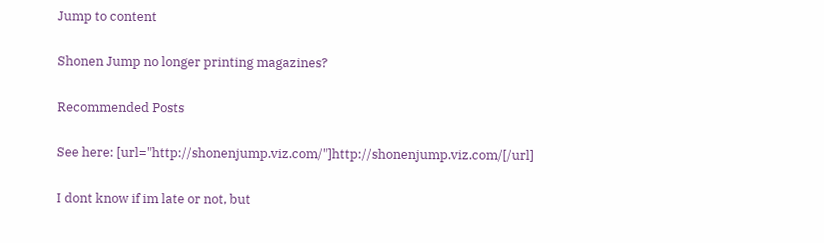Jump to content

Shonen Jump no longer printing magazines?

Recommended Posts

See here: [url="http://shonenjump.viz.com/"]http://shonenjump.viz.com/[/url]

I dont know if im late or not, but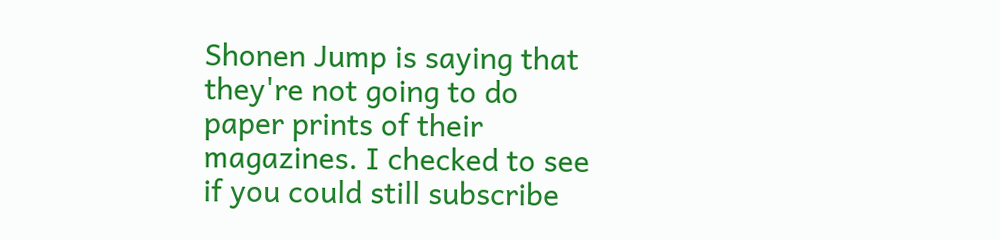Shonen Jump is saying that they're not going to do paper prints of their magazines. I checked to see if you could still subscribe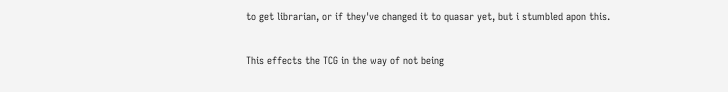to get librarian, or if they've changed it to quasar yet, but i stumbled apon this.

This effects the TCG in the way of not being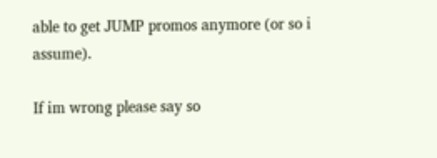able to get JUMP promos anymore (or so i assume).

If im wrong please say so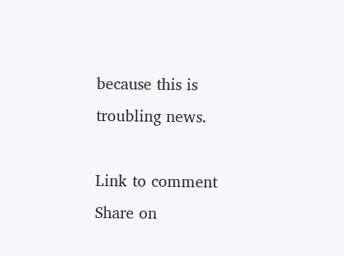because this is troubling news.

Link to comment
Share on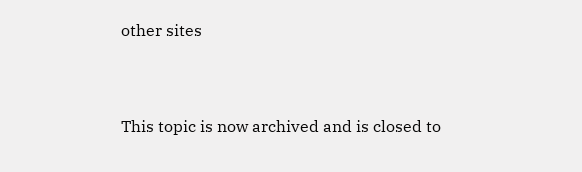other sites


This topic is now archived and is closed to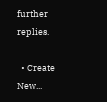further replies.

  • Create New...